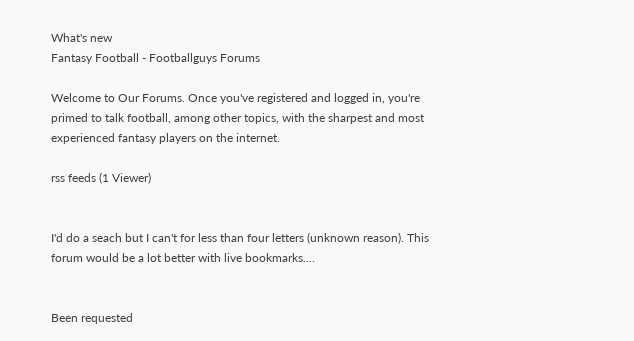What's new
Fantasy Football - Footballguys Forums

Welcome to Our Forums. Once you've registered and logged in, you're primed to talk football, among other topics, with the sharpest and most experienced fantasy players on the internet.

rss feeds (1 Viewer)


I'd do a seach but I can't for less than four letters (unknown reason). This forum would be a lot better with live bookmarks....


Been requested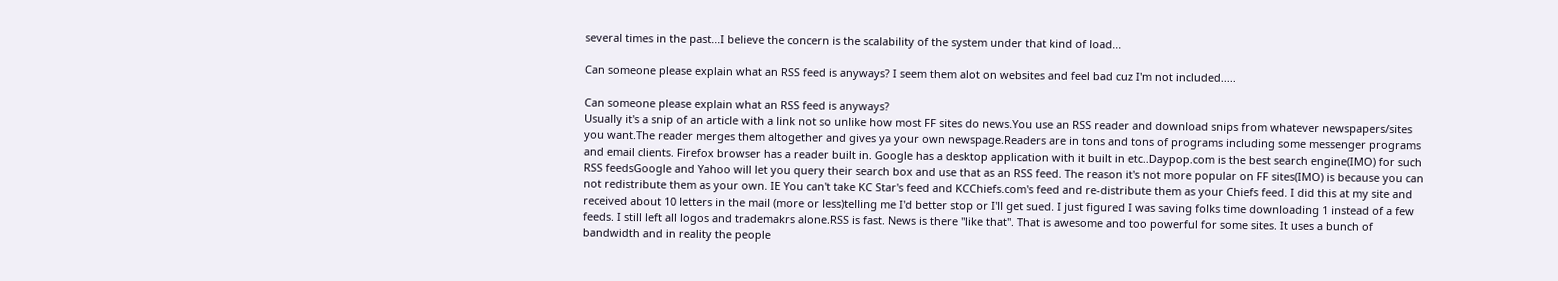several times in the past...I believe the concern is the scalability of the system under that kind of load...

Can someone please explain what an RSS feed is anyways? I seem them alot on websites and feel bad cuz I'm not included.....

Can someone please explain what an RSS feed is anyways?
Usually it's a snip of an article with a link not so unlike how most FF sites do news.You use an RSS reader and download snips from whatever newspapers/sites you want.The reader merges them altogether and gives ya your own newspage.Readers are in tons and tons of programs including some messenger programs and email clients. Firefox browser has a reader built in. Google has a desktop application with it built in etc..Daypop.com is the best search engine(IMO) for such RSS feedsGoogle and Yahoo will let you query their search box and use that as an RSS feed. The reason it's not more popular on FF sites(IMO) is because you can not redistribute them as your own. IE You can't take KC Star's feed and KCChiefs.com's feed and re-distribute them as your Chiefs feed. I did this at my site and received about 10 letters in the mail (more or less)telling me I'd better stop or I'll get sued. I just figured I was saving folks time downloading 1 instead of a few feeds. I still left all logos and trademakrs alone.RSS is fast. News is there "like that". That is awesome and too powerful for some sites. It uses a bunch of bandwidth and in reality the people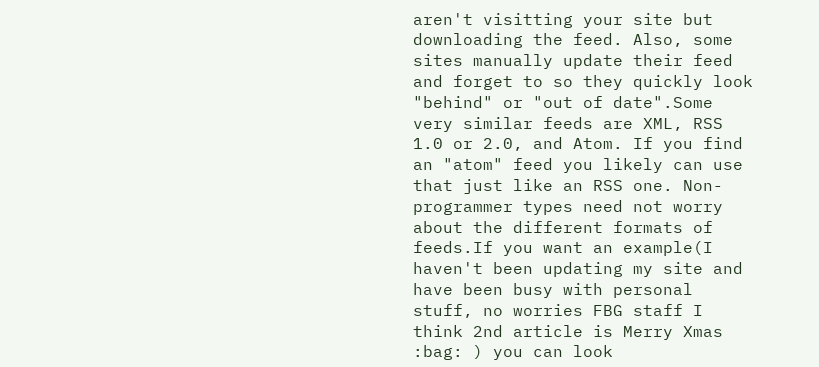aren't visitting your site but downloading the feed. Also, some sites manually update their feed and forget to so they quickly look "behind" or "out of date".Some very similar feeds are XML, RSS 1.0 or 2.0, and Atom. If you find an "atom" feed you likely can use that just like an RSS one. Non-programmer types need not worry about the different formats of feeds.If you want an example(I haven't been updating my site and have been busy with personal stuff, no worries FBG staff I think 2nd article is Merry Xmas :bag: ) you can look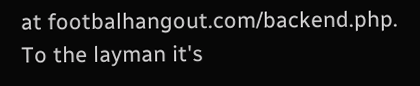at footbalhangout.com/backend.php. To the layman it's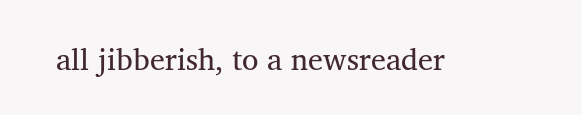all jibberish, to a newsreader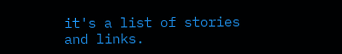it's a list of stories and links.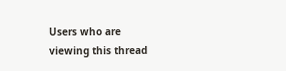Users who are viewing this thread